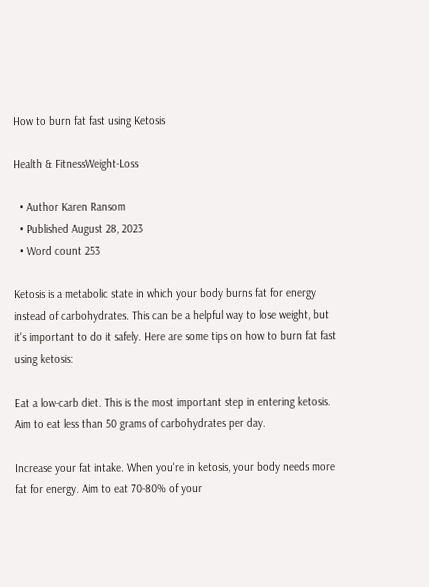How to burn fat fast using Ketosis

Health & FitnessWeight-Loss

  • Author Karen Ransom
  • Published August 28, 2023
  • Word count 253

Ketosis is a metabolic state in which your body burns fat for energy instead of carbohydrates. This can be a helpful way to lose weight, but it's important to do it safely. Here are some tips on how to burn fat fast using ketosis:

Eat a low-carb diet. This is the most important step in entering ketosis. Aim to eat less than 50 grams of carbohydrates per day.

Increase your fat intake. When you're in ketosis, your body needs more fat for energy. Aim to eat 70-80% of your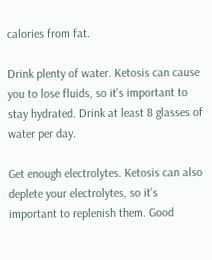calories from fat.

Drink plenty of water. Ketosis can cause you to lose fluids, so it's important to stay hydrated. Drink at least 8 glasses of water per day.

Get enough electrolytes. Ketosis can also deplete your electrolytes, so it's important to replenish them. Good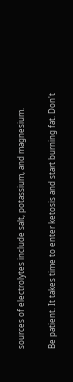sources of electrolytes include salt, potassium, and magnesium.

Be patient. It takes time to enter ketosis and start burning fat. Don't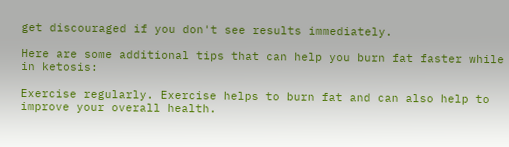get discouraged if you don't see results immediately.

Here are some additional tips that can help you burn fat faster while in ketosis:

Exercise regularly. Exercise helps to burn fat and can also help to improve your overall health.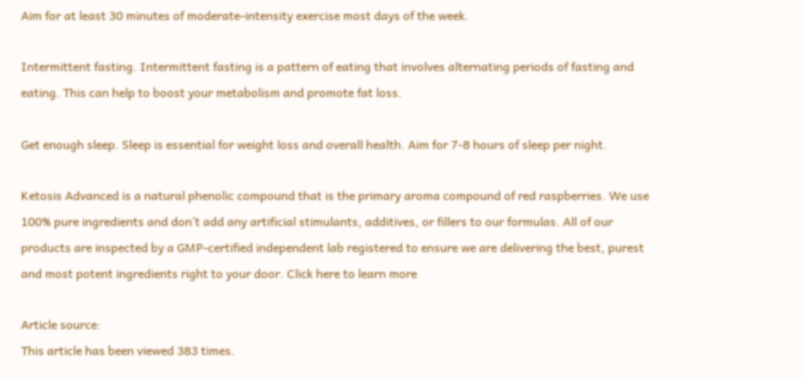Aim for at least 30 minutes of moderate-intensity exercise most days of the week.

Intermittent fasting. Intermittent fasting is a pattern of eating that involves alternating periods of fasting and eating. This can help to boost your metabolism and promote fat loss.

Get enough sleep. Sleep is essential for weight loss and overall health. Aim for 7-8 hours of sleep per night.

Ketosis Advanced is a natural phenolic compound that is the primary aroma compound of red raspberries. We use 100% pure ingredients and don’t add any artificial stimulants, additives, or fillers to our formulas. All of our products are inspected by a GMP-certified independent lab registered to ensure we are delivering the best, purest and most potent ingredients right to your door. Click here to learn more

Article source:
This article has been viewed 383 times.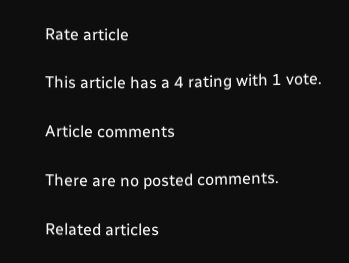Rate article

This article has a 4 rating with 1 vote.

Article comments

There are no posted comments.

Related articles